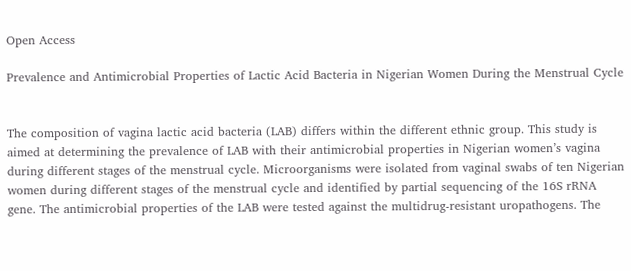Open Access

Prevalence and Antimicrobial Properties of Lactic Acid Bacteria in Nigerian Women During the Menstrual Cycle


The composition of vagina lactic acid bacteria (LAB) differs within the different ethnic group. This study is aimed at determining the prevalence of LAB with their antimicrobial properties in Nigerian women’s vagina during different stages of the menstrual cycle. Microorganisms were isolated from vaginal swabs of ten Nigerian women during different stages of the menstrual cycle and identified by partial sequencing of the 16S rRNA gene. The antimicrobial properties of the LAB were tested against the multidrug-resistant uropathogens. The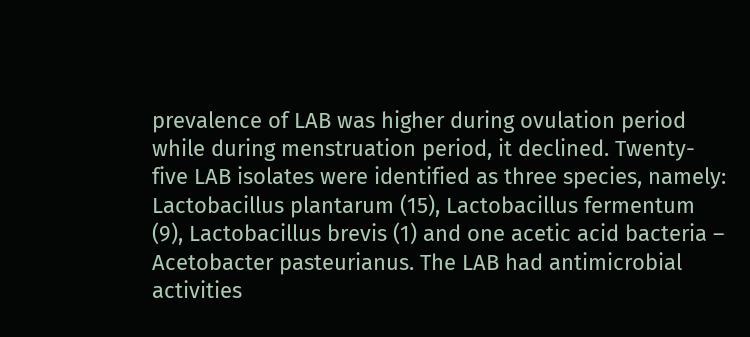prevalence of LAB was higher during ovulation period while during menstruation period, it declined. Twenty-five LAB isolates were identified as three species, namely: Lactobacillus plantarum (15), Lactobacillus fermentum (9), Lactobacillus brevis (1) and one acetic acid bacteria – Acetobacter pasteurianus. The LAB had antimicrobial activities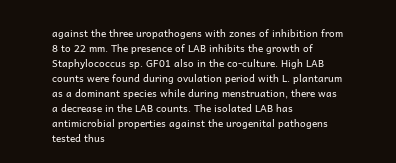against the three uropathogens with zones of inhibition from 8 to 22 mm. The presence of LAB inhibits the growth of Staphylococcus sp. GF01 also in the co-culture. High LAB counts were found during ovulation period with L. plantarum as a dominant species while during menstruation, there was a decrease in the LAB counts. The isolated LAB has antimicrobial properties against the urogenital pathogens tested thus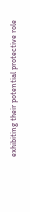exhibiting their potential protective role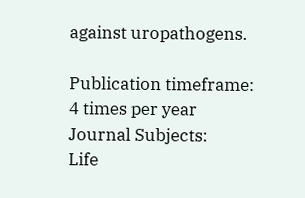against uropathogens.

Publication timeframe:
4 times per year
Journal Subjects:
Life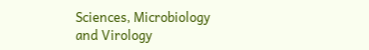Sciences, Microbiology and Virology